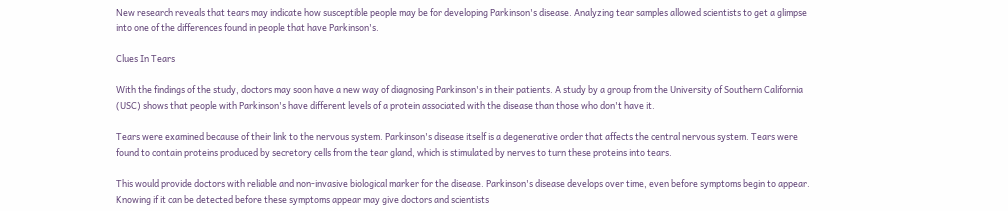New research reveals that tears may indicate how susceptible people may be for developing Parkinson's disease. Analyzing tear samples allowed scientists to get a glimpse into one of the differences found in people that have Parkinson's.

Clues In Tears

With the findings of the study, doctors may soon have a new way of diagnosing Parkinson's in their patients. A study by a group from the University of Southern California (USC) shows that people with Parkinson's have different levels of a protein associated with the disease than those who don't have it.

Tears were examined because of their link to the nervous system. Parkinson's disease itself is a degenerative order that affects the central nervous system. Tears were found to contain proteins produced by secretory cells from the tear gland, which is stimulated by nerves to turn these proteins into tears.

This would provide doctors with reliable and non-invasive biological marker for the disease. Parkinson's disease develops over time, even before symptoms begin to appear. Knowing if it can be detected before these symptoms appear may give doctors and scientists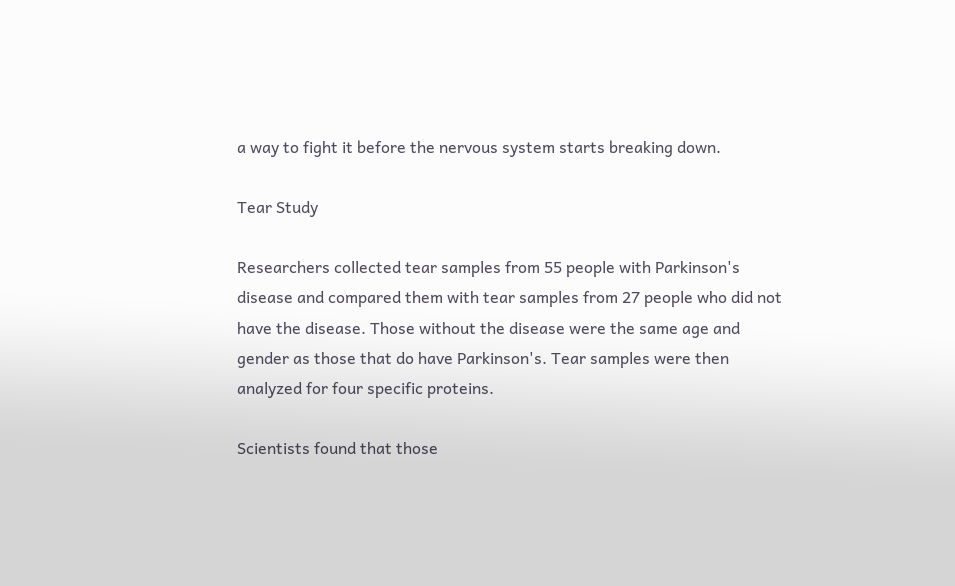a way to fight it before the nervous system starts breaking down.

Tear Study

Researchers collected tear samples from 55 people with Parkinson's disease and compared them with tear samples from 27 people who did not have the disease. Those without the disease were the same age and gender as those that do have Parkinson's. Tear samples were then analyzed for four specific proteins.

Scientists found that those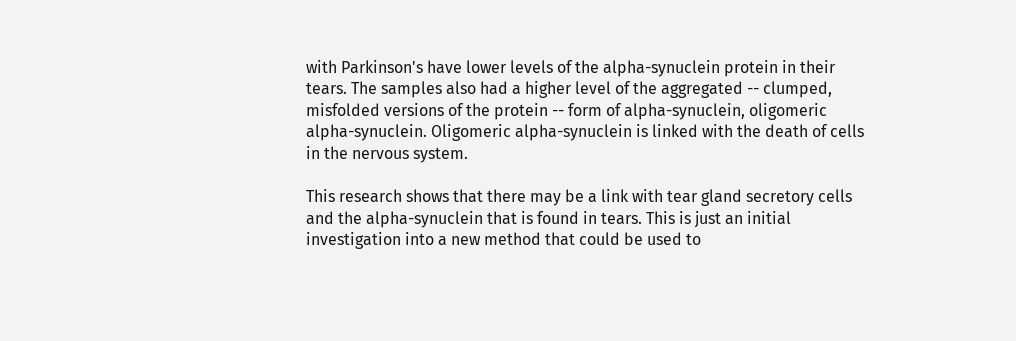with Parkinson's have lower levels of the alpha-synuclein protein in their tears. The samples also had a higher level of the aggregated -- clumped, misfolded versions of the protein -- form of alpha-synuclein, oligomeric alpha-synuclein. Oligomeric alpha-synuclein is linked with the death of cells in the nervous system.

This research shows that there may be a link with tear gland secretory cells and the alpha-synuclein that is found in tears. This is just an initial investigation into a new method that could be used to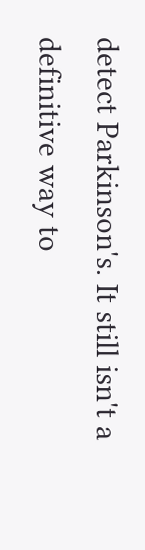detect Parkinson's. It still isn't a definitive way to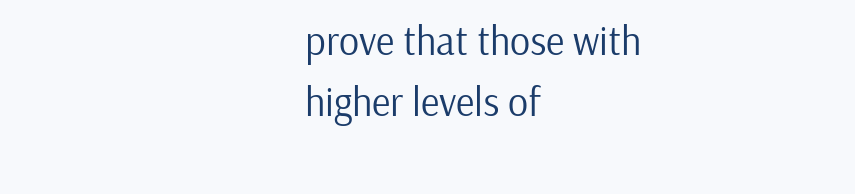prove that those with higher levels of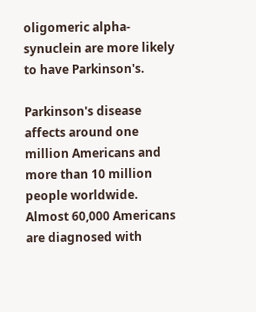oligomeric alpha-synuclein are more likely to have Parkinson's.

Parkinson's disease affects around one million Americans and more than 10 million people worldwide. Almost 60,000 Americans are diagnosed with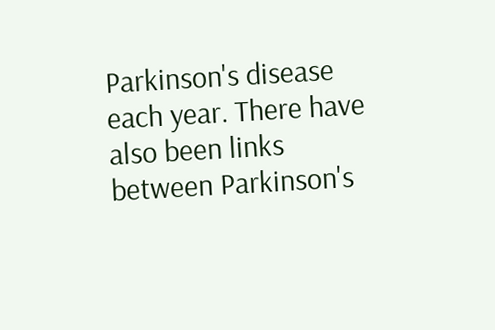Parkinson's disease each year. There have also been links between Parkinson's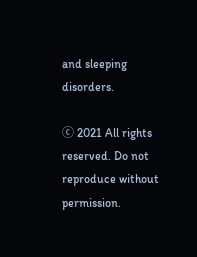and sleeping disorders.

ⓒ 2021 All rights reserved. Do not reproduce without permission.